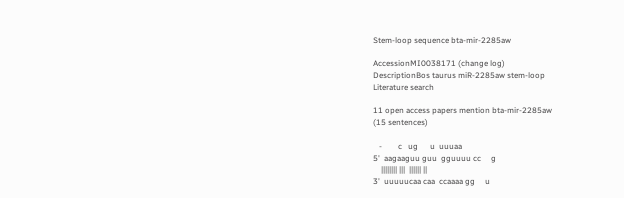Stem-loop sequence bta-mir-2285aw

AccessionMI0038171 (change log)
DescriptionBos taurus miR-2285aw stem-loop
Literature search

11 open access papers mention bta-mir-2285aw
(15 sentences)

   -        c   ug      u  uuuaa
5'  aagaaguu guu  gguuuu cc     g
    |||||||| |||  |||||| ||
3'  uuuuucaa caa  ccaaaa gg     u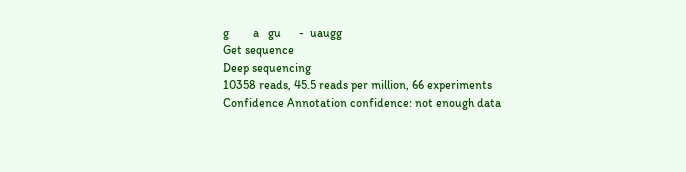g        a   gu      -  uaugg
Get sequence
Deep sequencing
10358 reads, 45.5 reads per million, 66 experiments
Confidence Annotation confidence: not enough data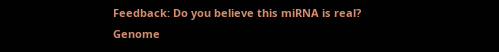Feedback: Do you believe this miRNA is real?
Genome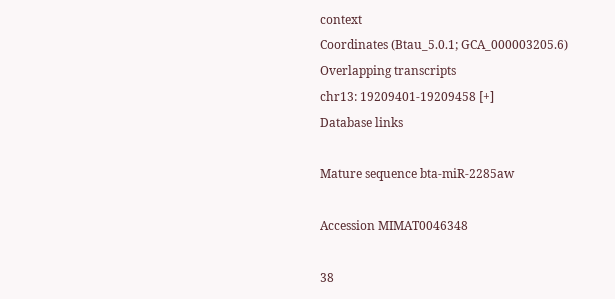context
Coordinates (Btau_5.0.1; GCA_000003205.6) Overlapping transcripts
chr13: 19209401-19209458 [+]
Database links

Mature sequence bta-miR-2285aw

Accession MIMAT0046348

38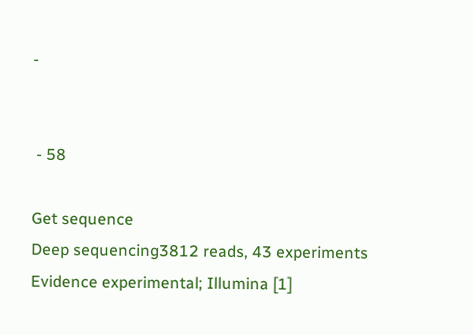-


 - 58

Get sequence
Deep sequencing3812 reads, 43 experiments
Evidence experimental; Illumina [1]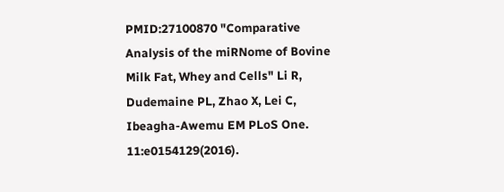PMID:27100870 "Comparative Analysis of the miRNome of Bovine Milk Fat, Whey and Cells" Li R, Dudemaine PL, Zhao X, Lei C, Ibeagha-Awemu EM PLoS One. 11:e0154129(2016).